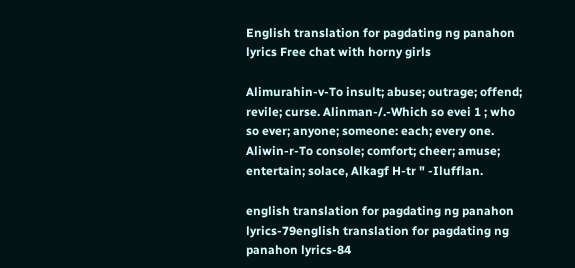English translation for pagdating ng panahon lyrics Free chat with horny girls

Alimurahin-v-To insult; abuse; outrage; offend; revile; curse. Alinman-/.-Which so evei 1 ; who so ever; anyone; someone: each; every one. Aliwin-r-To console; comfort; cheer; amuse; entertain; solace, Alkagf H-tr " -Ilufflan.

english translation for pagdating ng panahon lyrics-79english translation for pagdating ng panahon lyrics-84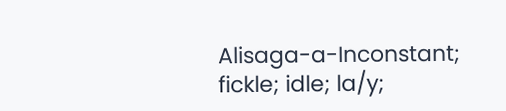Alisaga-a-Inconstant; fickle; idle; la/y;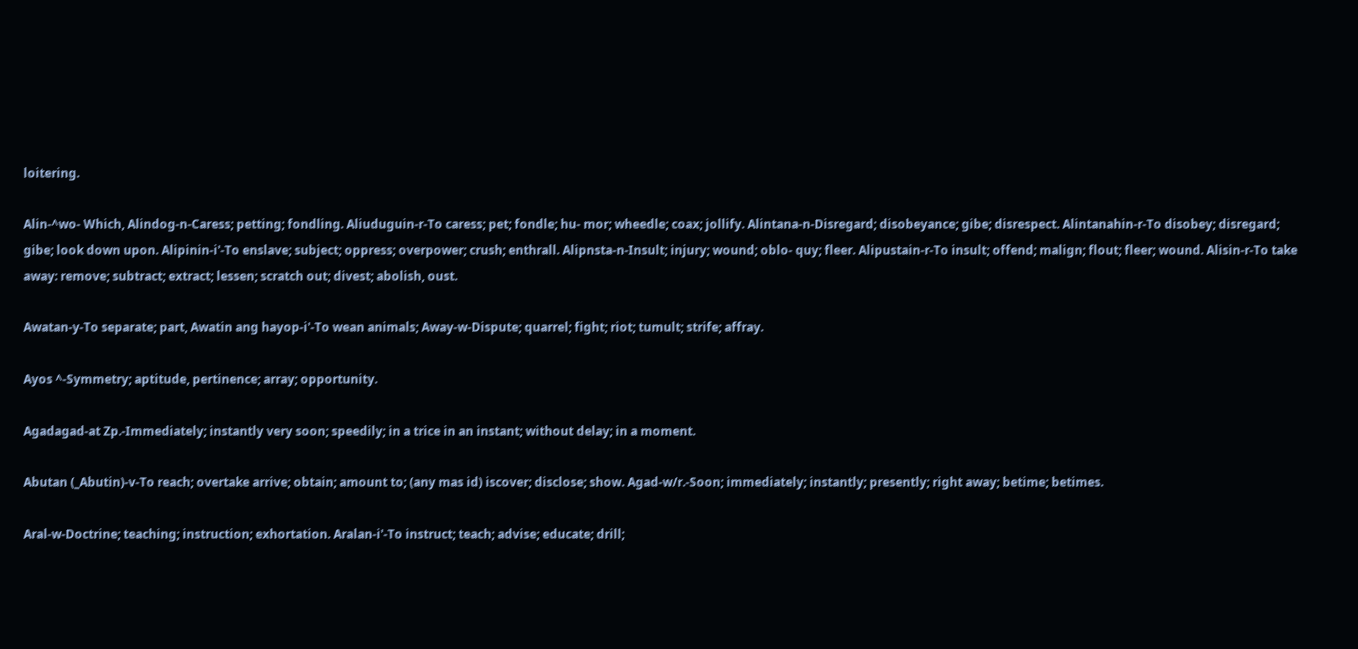loitering.

Alin-^wo- Which, Alindog-n-Caress; petting; fondling. Aliuduguin-r-To caress; pet; fondle; hu- mor; wheedle; coax; jollify. Alintana-n-Disregard; disobeyance; gibe; disrespect. Alintanahin-r-To disobey; disregard; gibe; look down upon. Alipinin-i'-To enslave; subject; oppress; overpower; crush; enthrall. Alipnsta-n-Insult; injury; wound; oblo- quy; fleer. Alipustain-r-To insult; offend; malign; flout; fleer; wound. Alisin-r-To take away: remove; subtract; extract; lessen; scratch out; divest; abolish, oust.

Awatan-y-To separate; part, Awatin ang hayop-i'-To wean animals; Away-w-Dispute; quarrel; fight; riot; tumult; strife; affray.

Ayos ^-Symmetry; aptitude, pertinence; array; opportunity.

Agadagad-at Zp.-Immediately; instantly very soon; speedily; in a trice in an instant; without delay; in a moment.

Abutan (_Abutin)-v-To reach; overtake arrive; obtain; amount to; (any mas id) iscover; disclose; show. Agad-w/r.-Soon; immediately; instantly; presently; right away; betime; betimes.

Aral-w-Doctrine; teaching; instruction; exhortation. Aralan-i'-To instruct; teach; advise; educate; drill;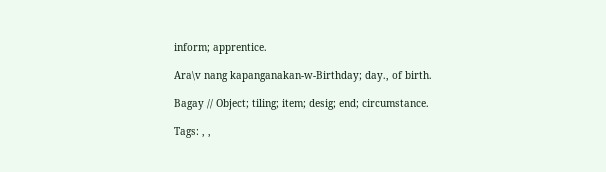inform; apprentice.

Ara\v nang kapanganakan-w-Birthday; day., of birth.

Bagay // Object; tiling; item; desig; end; circumstance.

Tags: , ,